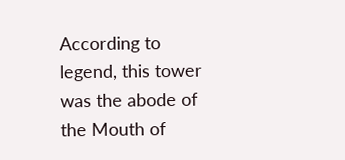According to legend, this tower was the abode of the Mouth of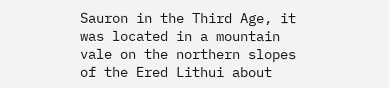Sauron in the Third Age, it was located in a mountain vale on the northern slopes of the Ered Lithui about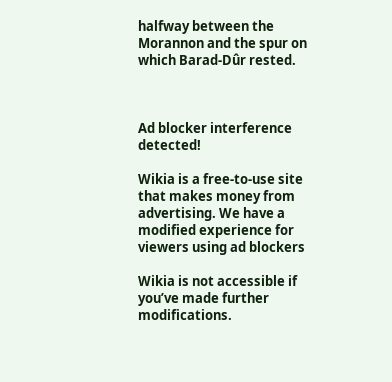halfway between the Morannon and the spur on which Barad-Dûr rested.



Ad blocker interference detected!

Wikia is a free-to-use site that makes money from advertising. We have a modified experience for viewers using ad blockers

Wikia is not accessible if you’ve made further modifications.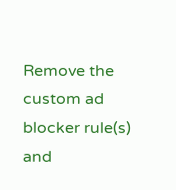Remove the custom ad blocker rule(s) and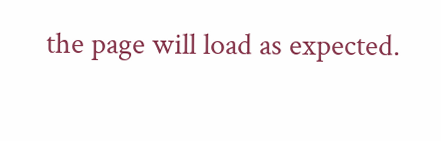the page will load as expected.